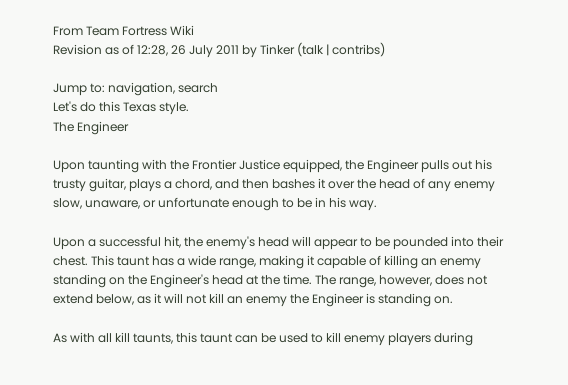From Team Fortress Wiki
Revision as of 12:28, 26 July 2011 by Tinker (talk | contribs)

Jump to: navigation, search
Let's do this Texas style.
The Engineer

Upon taunting with the Frontier Justice equipped, the Engineer pulls out his trusty guitar, plays a chord, and then bashes it over the head of any enemy slow, unaware, or unfortunate enough to be in his way.

Upon a successful hit, the enemy's head will appear to be pounded into their chest. This taunt has a wide range, making it capable of killing an enemy standing on the Engineer's head at the time. The range, however, does not extend below, as it will not kill an enemy the Engineer is standing on.

As with all kill taunts, this taunt can be used to kill enemy players during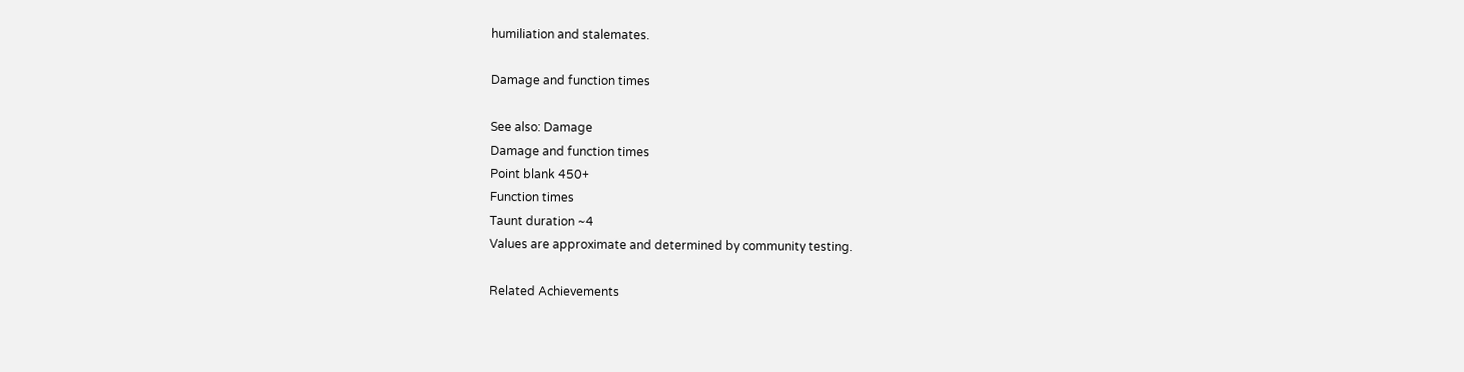humiliation and stalemates.

Damage and function times

See also: Damage
Damage and function times
Point blank 450+
Function times
Taunt duration ~4
Values are approximate and determined by community testing.

Related Achievements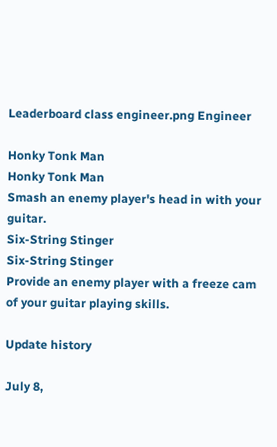Leaderboard class engineer.png Engineer

Honky Tonk Man
Honky Tonk Man
Smash an enemy player's head in with your guitar.
Six-String Stinger
Six-String Stinger
Provide an enemy player with a freeze cam of your guitar playing skills.

Update history

July 8,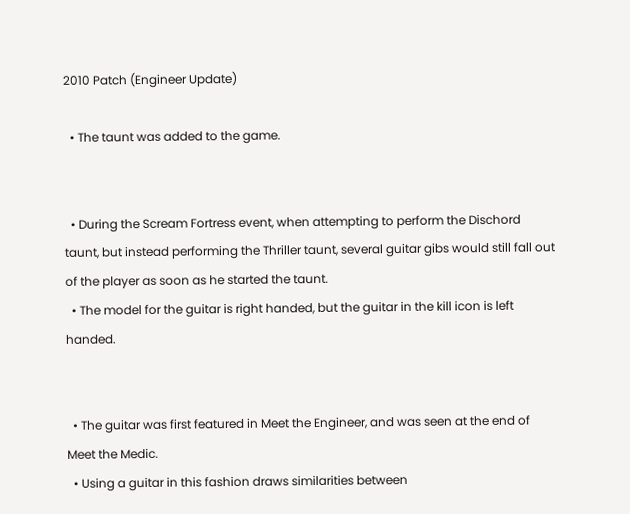2010 Patch (Engineer Update)

  • The taunt was added to the game.


  • During the Scream Fortress event, when attempting to perform the Dischord taunt, but instead performing the Thriller taunt, several guitar gibs would still fall out of the player as soon as he started the taunt.
  • The model for the guitar is right handed, but the guitar in the kill icon is left handed.


  • The guitar was first featured in Meet the Engineer, and was seen at the end of Meet the Medic.
  • Using a guitar in this fashion draws similarities between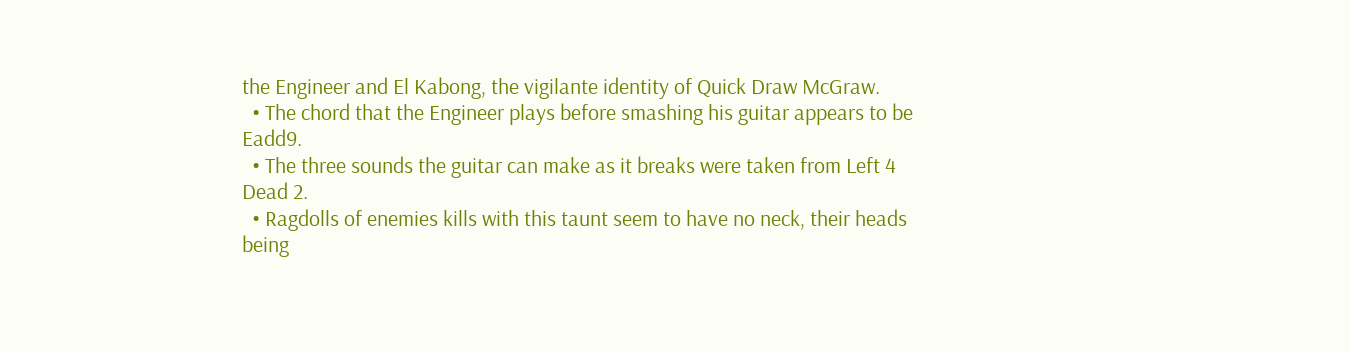the Engineer and El Kabong, the vigilante identity of Quick Draw McGraw.
  • The chord that the Engineer plays before smashing his guitar appears to be Eadd9.
  • The three sounds the guitar can make as it breaks were taken from Left 4 Dead 2.
  • Ragdolls of enemies kills with this taunt seem to have no neck, their heads being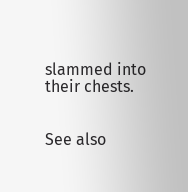slammed into their chests.


See also